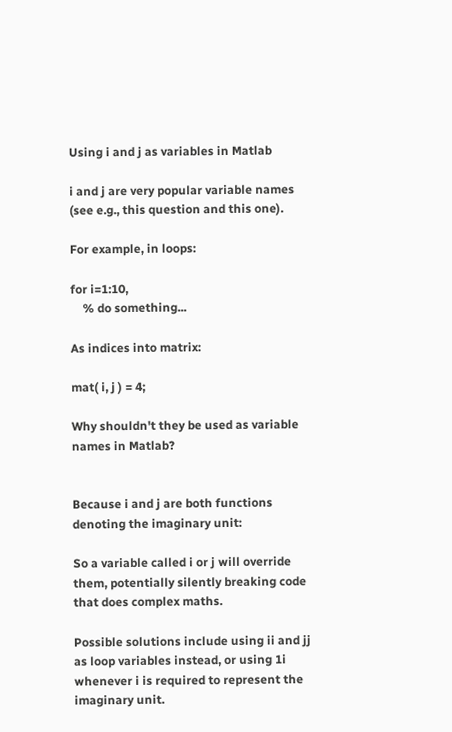Using i and j as variables in Matlab

i and j are very popular variable names (see e.g., this question and this one).

For example, in loops:

for i=1:10,
    % do something...

As indices into matrix:

mat( i, j ) = 4;

Why shouldn't they be used as variable names in Matlab?


Because i and j are both functions denoting the imaginary unit:

So a variable called i or j will override them, potentially silently breaking code that does complex maths.

Possible solutions include using ii and jj as loop variables instead, or using 1i whenever i is required to represent the imaginary unit.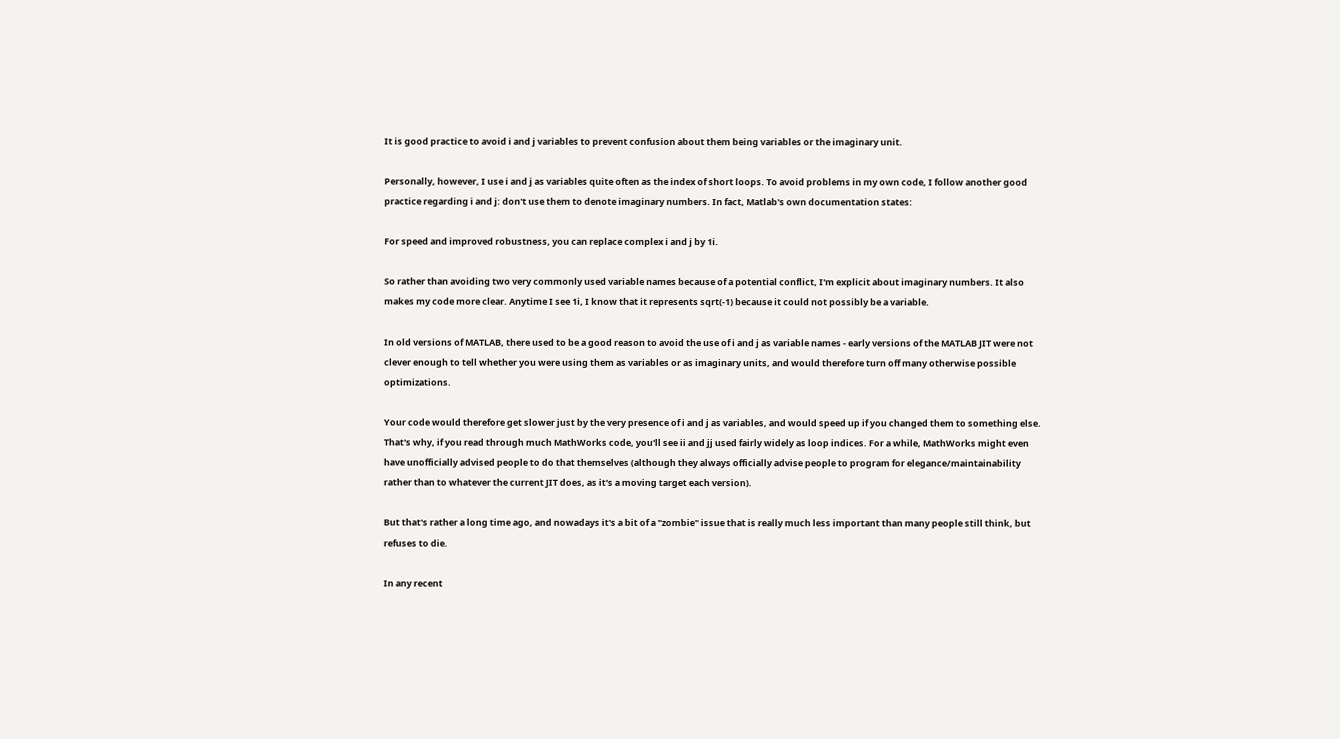It is good practice to avoid i and j variables to prevent confusion about them being variables or the imaginary unit.

Personally, however, I use i and j as variables quite often as the index of short loops. To avoid problems in my own code, I follow another good practice regarding i and j: don't use them to denote imaginary numbers. In fact, Matlab's own documentation states:

For speed and improved robustness, you can replace complex i and j by 1i.

So rather than avoiding two very commonly used variable names because of a potential conflict, I'm explicit about imaginary numbers. It also makes my code more clear. Anytime I see 1i, I know that it represents sqrt(-1) because it could not possibly be a variable.

In old versions of MATLAB, there used to be a good reason to avoid the use of i and j as variable names - early versions of the MATLAB JIT were not clever enough to tell whether you were using them as variables or as imaginary units, and would therefore turn off many otherwise possible optimizations.

Your code would therefore get slower just by the very presence of i and j as variables, and would speed up if you changed them to something else. That's why, if you read through much MathWorks code, you'll see ii and jj used fairly widely as loop indices. For a while, MathWorks might even have unofficially advised people to do that themselves (although they always officially advise people to program for elegance/maintainability rather than to whatever the current JIT does, as it's a moving target each version).

But that's rather a long time ago, and nowadays it's a bit of a "zombie" issue that is really much less important than many people still think, but refuses to die.

In any recent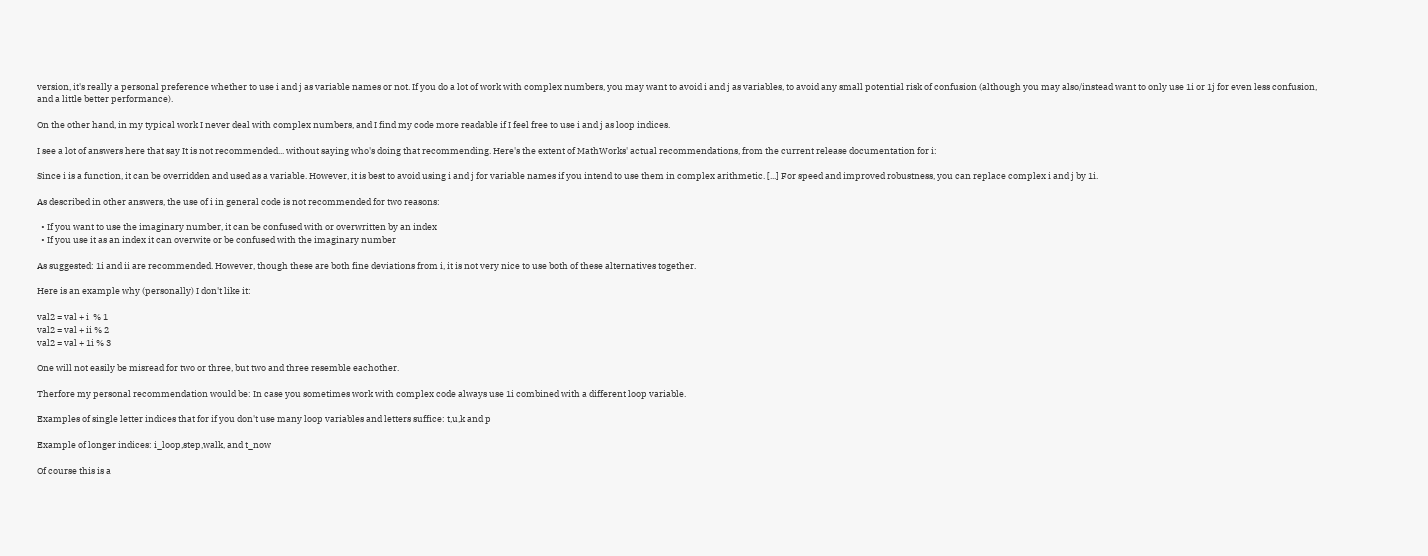version, it's really a personal preference whether to use i and j as variable names or not. If you do a lot of work with complex numbers, you may want to avoid i and j as variables, to avoid any small potential risk of confusion (although you may also/instead want to only use 1i or 1j for even less confusion, and a little better performance).

On the other hand, in my typical work I never deal with complex numbers, and I find my code more readable if I feel free to use i and j as loop indices.

I see a lot of answers here that say It is not recommended... without saying who's doing that recommending. Here's the extent of MathWorks' actual recommendations, from the current release documentation for i:

Since i is a function, it can be overridden and used as a variable. However, it is best to avoid using i and j for variable names if you intend to use them in complex arithmetic. [...] For speed and improved robustness, you can replace complex i and j by 1i.

As described in other answers, the use of i in general code is not recommended for two reasons:

  • If you want to use the imaginary number, it can be confused with or overwritten by an index
  • If you use it as an index it can overwite or be confused with the imaginary number

As suggested: 1i and ii are recommended. However, though these are both fine deviations from i, it is not very nice to use both of these alternatives together.

Here is an example why (personally) I don't like it:

val2 = val + i  % 1
val2 = val + ii % 2
val2 = val + 1i % 3

One will not easily be misread for two or three, but two and three resemble eachother.

Therfore my personal recommendation would be: In case you sometimes work with complex code always use 1i combined with a different loop variable.

Examples of single letter indices that for if you don't use many loop variables and letters suffice: t,u,k and p

Example of longer indices: i_loop,step,walk, and t_now

Of course this is a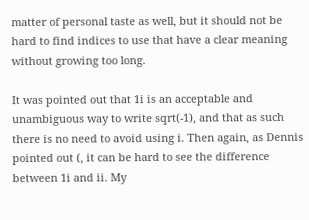matter of personal taste as well, but it should not be hard to find indices to use that have a clear meaning without growing too long.

It was pointed out that 1i is an acceptable and unambiguous way to write sqrt(-1), and that as such there is no need to avoid using i. Then again, as Dennis pointed out (, it can be hard to see the difference between 1i and ii. My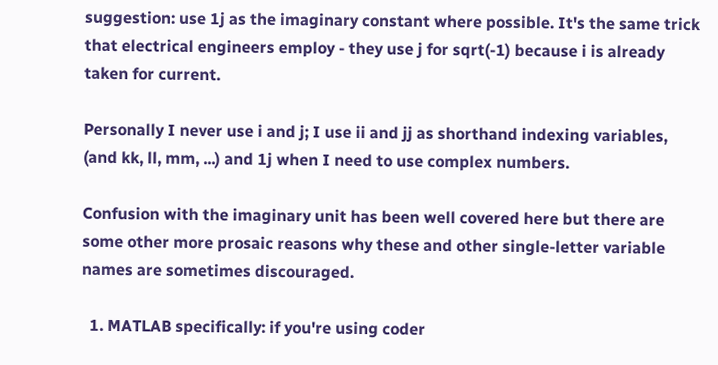suggestion: use 1j as the imaginary constant where possible. It's the same trick that electrical engineers employ - they use j for sqrt(-1) because i is already taken for current.

Personally I never use i and j; I use ii and jj as shorthand indexing variables, (and kk, ll, mm, ...) and 1j when I need to use complex numbers.

Confusion with the imaginary unit has been well covered here but there are some other more prosaic reasons why these and other single-letter variable names are sometimes discouraged.

  1. MATLAB specifically: if you're using coder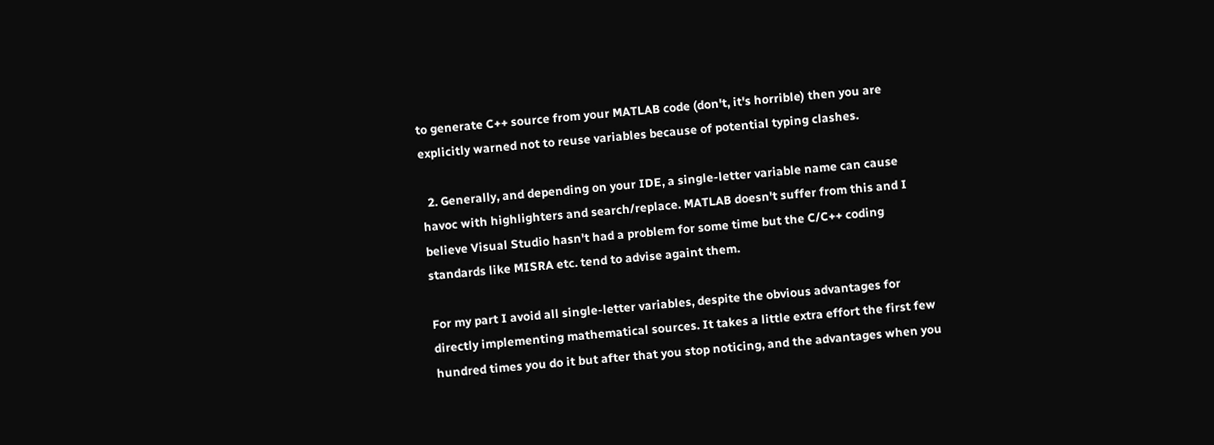to generate C++ source from your MATLAB code (don't, it's horrible) then you are explicitly warned not to reuse variables because of potential typing clashes.

  2. Generally, and depending on your IDE, a single-letter variable name can cause havoc with highlighters and search/replace. MATLAB doesn't suffer from this and I believe Visual Studio hasn't had a problem for some time but the C/C++ coding standards like MISRA etc. tend to advise againt them.

For my part I avoid all single-letter variables, despite the obvious advantages for directly implementing mathematical sources. It takes a little extra effort the first few hundred times you do it but after that you stop noticing, and the advantages when you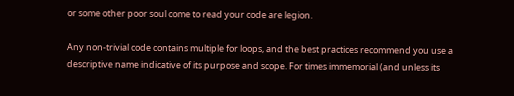or some other poor soul come to read your code are legion.

Any non-trivial code contains multiple for loops, and the best practices recommend you use a descriptive name indicative of its purpose and scope. For times immemorial (and unless its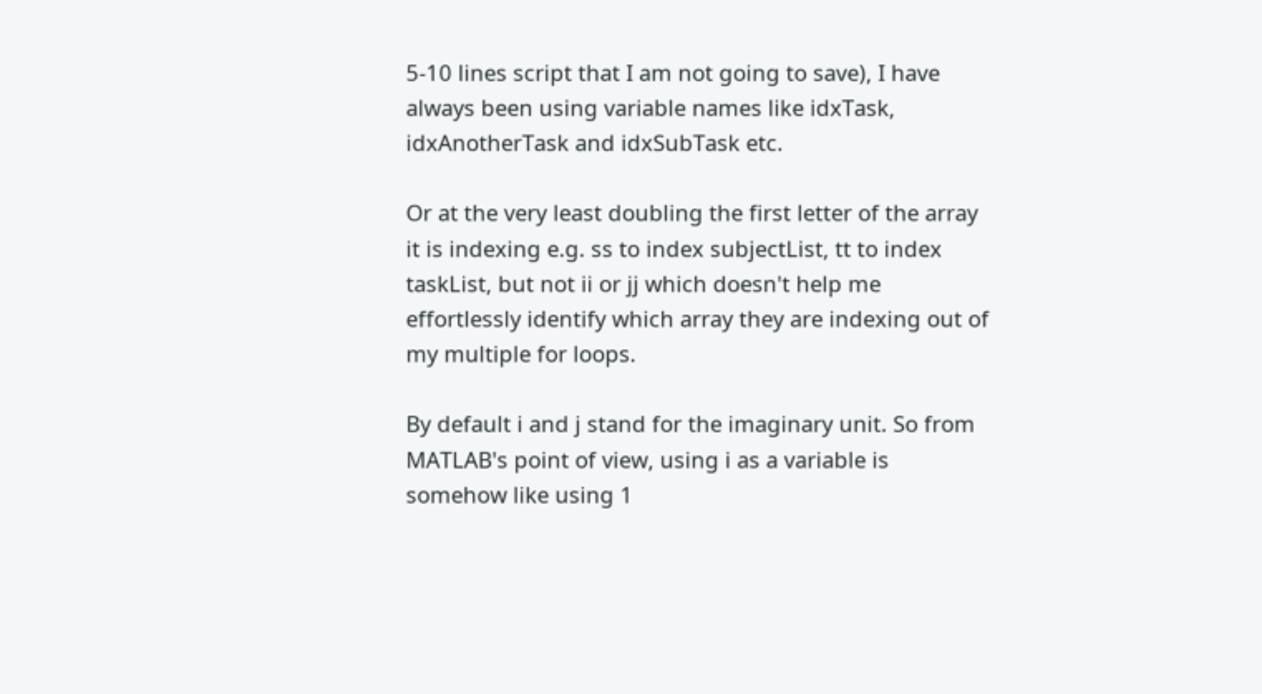5-10 lines script that I am not going to save), I have always been using variable names like idxTask, idxAnotherTask and idxSubTask etc.

Or at the very least doubling the first letter of the array it is indexing e.g. ss to index subjectList, tt to index taskList, but not ii or jj which doesn't help me effortlessly identify which array they are indexing out of my multiple for loops.

By default i and j stand for the imaginary unit. So from MATLAB's point of view, using i as a variable is somehow like using 1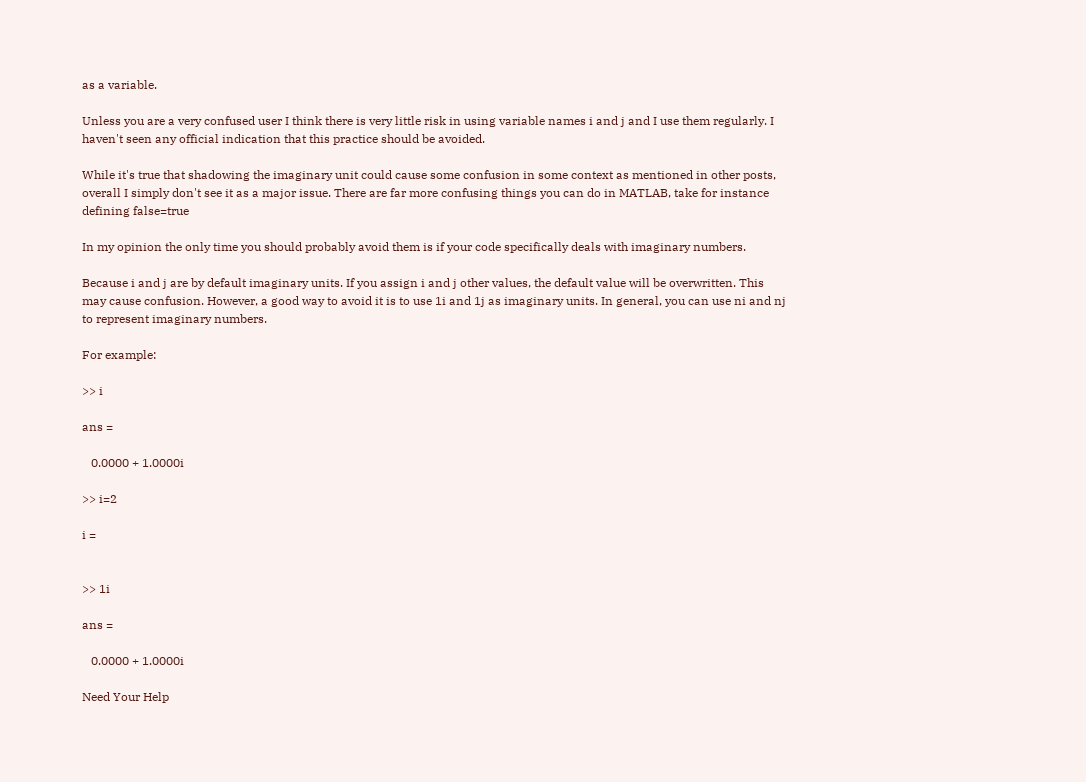as a variable.

Unless you are a very confused user I think there is very little risk in using variable names i and j and I use them regularly. I haven't seen any official indication that this practice should be avoided.

While it's true that shadowing the imaginary unit could cause some confusion in some context as mentioned in other posts, overall I simply don't see it as a major issue. There are far more confusing things you can do in MATLAB, take for instance defining false=true

In my opinion the only time you should probably avoid them is if your code specifically deals with imaginary numbers.

Because i and j are by default imaginary units. If you assign i and j other values, the default value will be overwritten. This may cause confusion. However, a good way to avoid it is to use 1i and 1j as imaginary units. In general, you can use ni and nj to represent imaginary numbers.

For example:

>> i

ans =

   0.0000 + 1.0000i

>> i=2

i =


>> 1i

ans =

   0.0000 + 1.0000i

Need Your Help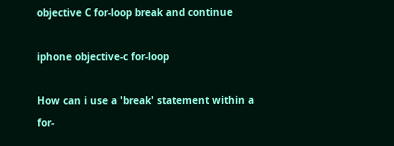objective C for-loop break and continue

iphone objective-c for-loop

How can i use a 'break' statement within a for-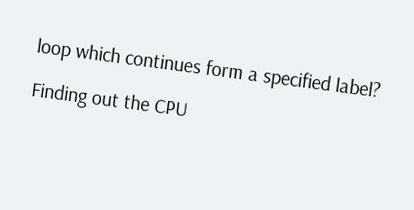loop which continues form a specified label?

Finding out the CPU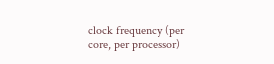clock frequency (per core, per processor)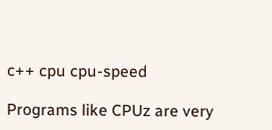c++ cpu cpu-speed

Programs like CPUz are very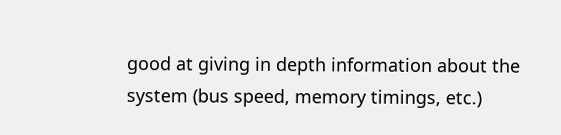good at giving in depth information about the system (bus speed, memory timings, etc.)